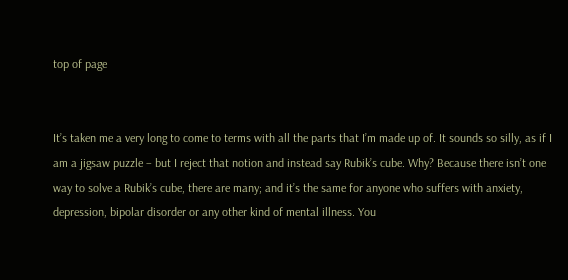top of page


It’s taken me a very long to come to terms with all the parts that I’m made up of. It sounds so silly, as if I am a jigsaw puzzle – but I reject that notion and instead say Rubik’s cube. Why? Because there isn’t one way to solve a Rubik’s cube, there are many; and it’s the same for anyone who suffers with anxiety, depression, bipolar disorder or any other kind of mental illness. You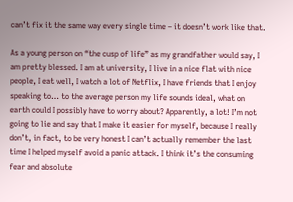can’t fix it the same way every single time – it doesn’t work like that.

As a young person on “the cusp of life” as my grandfather would say, I am pretty blessed. I am at university, I live in a nice flat with nice people, I eat well, I watch a lot of Netflix, I have friends that I enjoy speaking to… to the average person my life sounds ideal, what on earth could I possibly have to worry about? Apparently, a lot! I’m not going to lie and say that I make it easier for myself, because I really don’t, in fact, to be very honest I can’t actually remember the last time I helped myself avoid a panic attack. I think it’s the consuming fear and absolute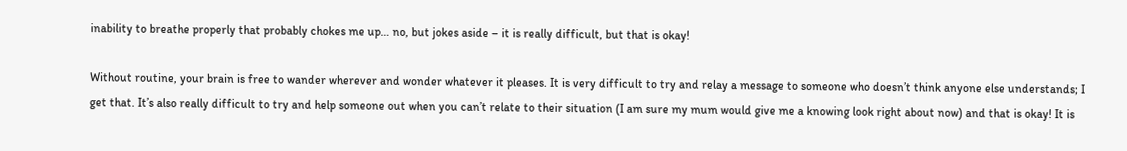inability to breathe properly that probably chokes me up… no, but jokes aside – it is really difficult, but that is okay!

Without routine, your brain is free to wander wherever and wonder whatever it pleases. It is very difficult to try and relay a message to someone who doesn’t think anyone else understands; I get that. It’s also really difficult to try and help someone out when you can’t relate to their situation (I am sure my mum would give me a knowing look right about now) and that is okay! It is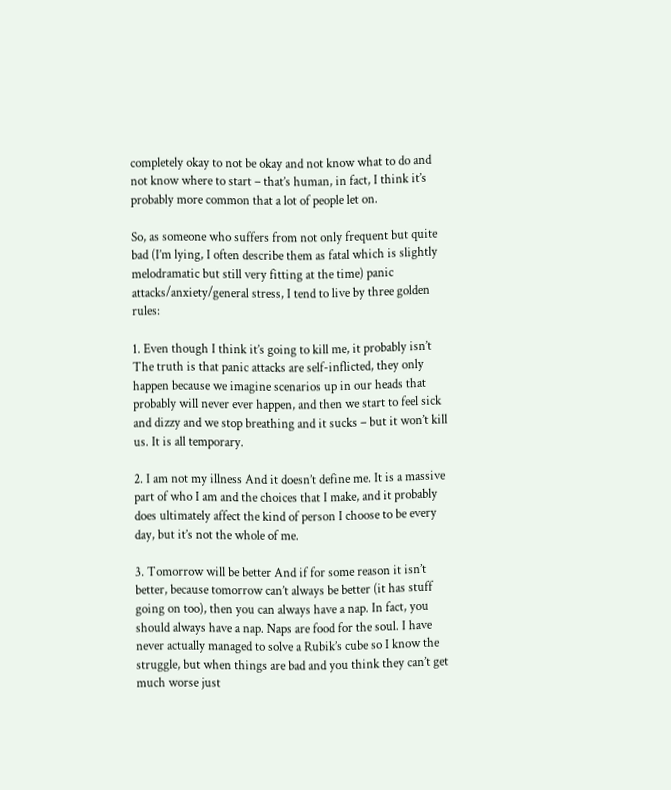completely okay to not be okay and not know what to do and not know where to start – that’s human, in fact, I think it’s probably more common that a lot of people let on.

So, as someone who suffers from not only frequent but quite bad (I’m lying, I often describe them as fatal which is slightly melodramatic but still very fitting at the time) panic attacks/anxiety/general stress, I tend to live by three golden rules:

1. Even though I think it’s going to kill me, it probably isn’t The truth is that panic attacks are self-inflicted, they only happen because we imagine scenarios up in our heads that probably will never ever happen, and then we start to feel sick and dizzy and we stop breathing and it sucks – but it won’t kill us. It is all temporary.

2. I am not my illness And it doesn’t define me. It is a massive part of who I am and the choices that I make, and it probably does ultimately affect the kind of person I choose to be every day, but it’s not the whole of me.

3. Tomorrow will be better And if for some reason it isn’t better, because tomorrow can’t always be better (it has stuff going on too), then you can always have a nap. In fact, you should always have a nap. Naps are food for the soul. I have never actually managed to solve a Rubik’s cube so I know the struggle, but when things are bad and you think they can’t get much worse just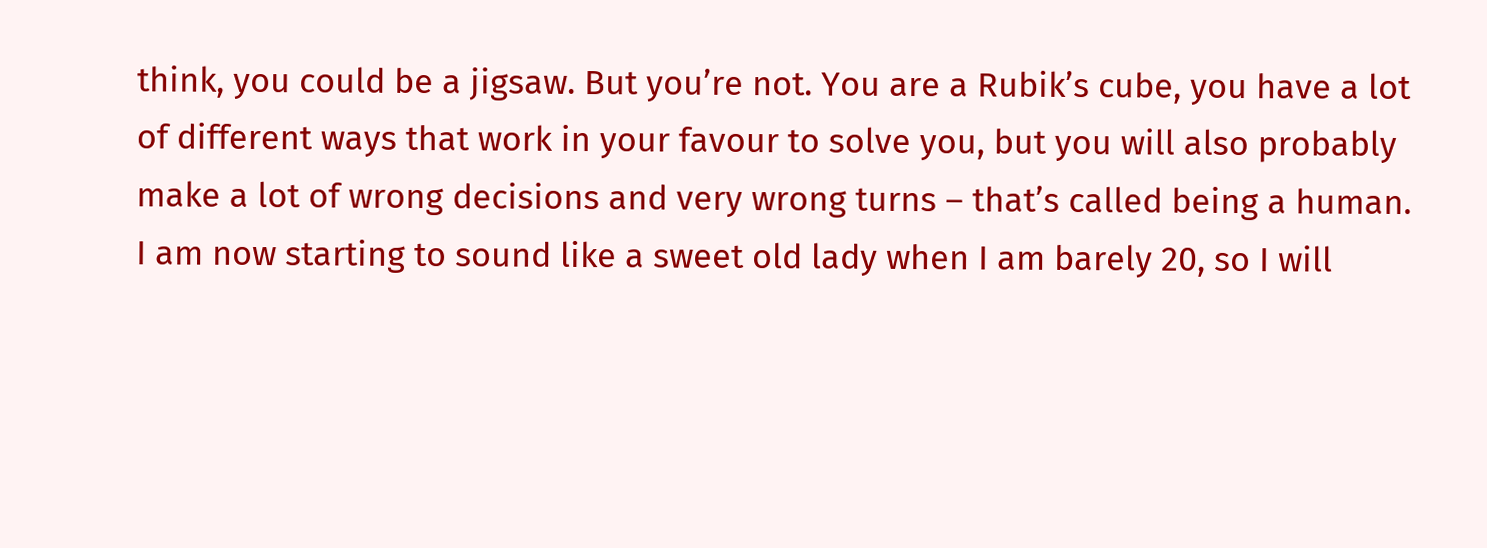think, you could be a jigsaw. But you’re not. You are a Rubik’s cube, you have a lot of different ways that work in your favour to solve you, but you will also probably make a lot of wrong decisions and very wrong turns – that’s called being a human. I am now starting to sound like a sweet old lady when I am barely 20, so I will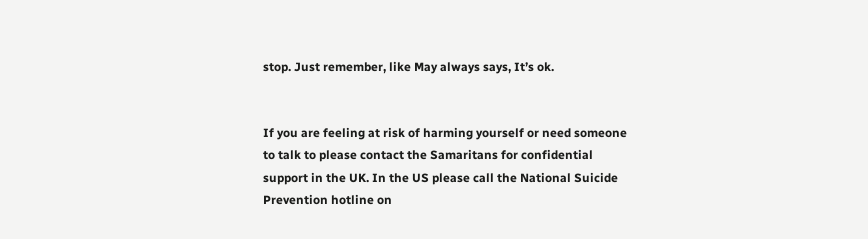stop. Just remember, like May always says, It’s ok.


If you are feeling at risk of harming yourself or need someone to talk to please contact the Samaritans for confidential support in the UK. In the US please call the National Suicide Prevention hotline on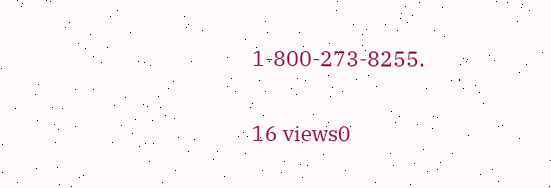1-800-273-8255.

16 views0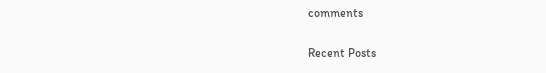comments

Recent Posts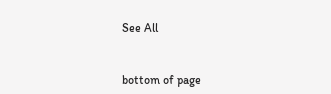See All


bottom of page